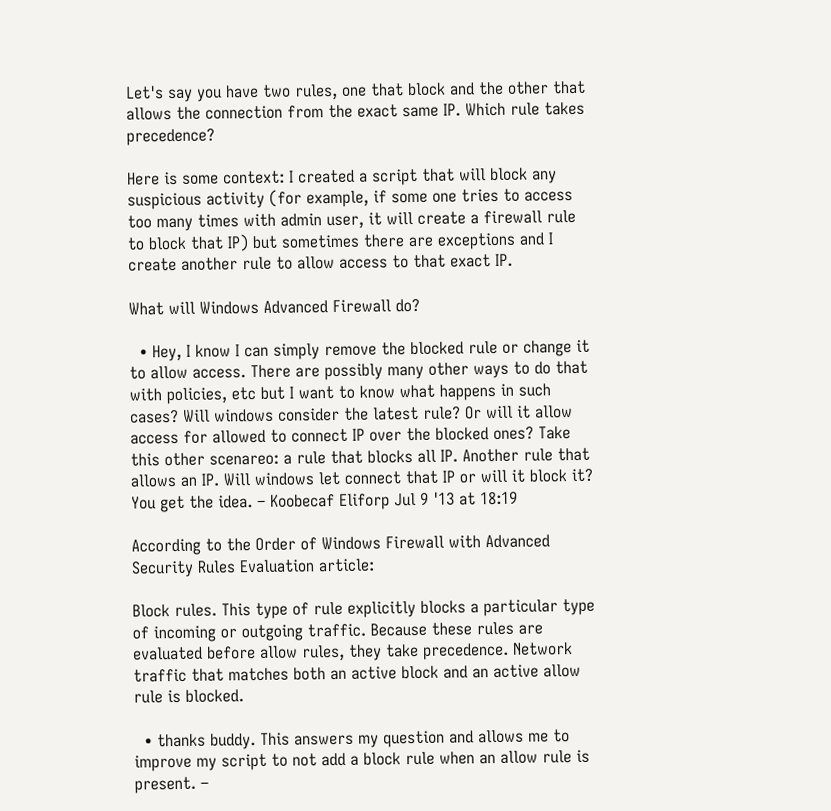Let's say you have two rules, one that block and the other that allows the connection from the exact same IP. Which rule takes precedence?

Here is some context: I created a script that will block any suspicious activity (for example, if some one tries to access too many times with admin user, it will create a firewall rule to block that IP) but sometimes there are exceptions and I create another rule to allow access to that exact IP.

What will Windows Advanced Firewall do?

  • Hey, I know I can simply remove the blocked rule or change it to allow access. There are possibly many other ways to do that with policies, etc but I want to know what happens in such cases? Will windows consider the latest rule? Or will it allow access for allowed to connect IP over the blocked ones? Take this other scenareo: a rule that blocks all IP. Another rule that allows an IP. Will windows let connect that IP or will it block it? You get the idea. – Koobecaf Eliforp Jul 9 '13 at 18:19

According to the Order of Windows Firewall with Advanced Security Rules Evaluation article:

Block rules. This type of rule explicitly blocks a particular type of incoming or outgoing traffic. Because these rules are evaluated before allow rules, they take precedence. Network traffic that matches both an active block and an active allow rule is blocked.

  • thanks buddy. This answers my question and allows me to improve my script to not add a block rule when an allow rule is present. –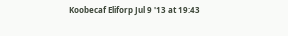Koobecaf Eliforp Jul 9 '13 at 19:43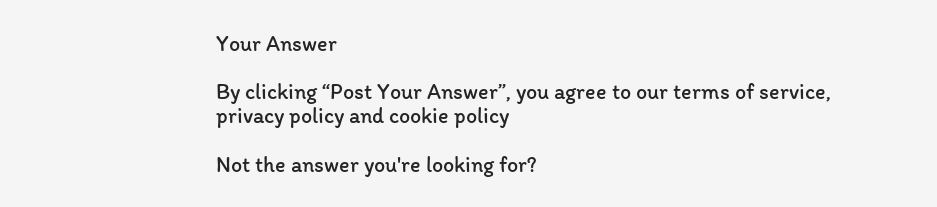Your Answer

By clicking “Post Your Answer”, you agree to our terms of service, privacy policy and cookie policy

Not the answer you're looking for?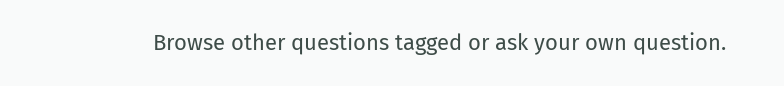Browse other questions tagged or ask your own question.